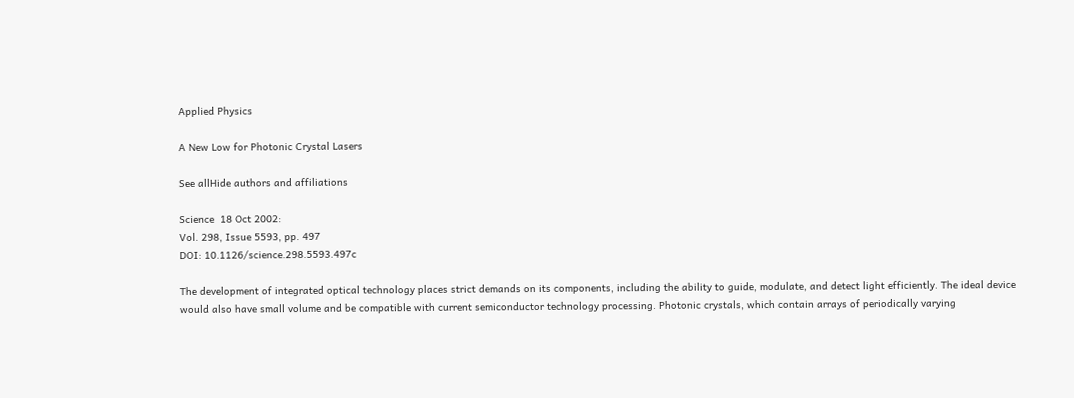Applied Physics

A New Low for Photonic Crystal Lasers

See allHide authors and affiliations

Science  18 Oct 2002:
Vol. 298, Issue 5593, pp. 497
DOI: 10.1126/science.298.5593.497c

The development of integrated optical technology places strict demands on its components, including the ability to guide, modulate, and detect light efficiently. The ideal device would also have small volume and be compatible with current semiconductor technology processing. Photonic crystals, which contain arrays of periodically varying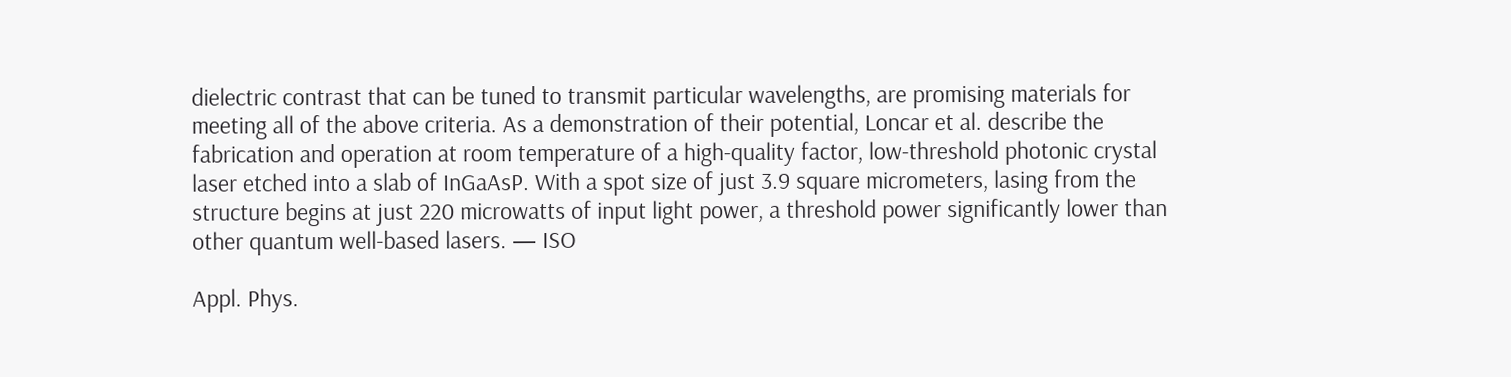dielectric contrast that can be tuned to transmit particular wavelengths, are promising materials for meeting all of the above criteria. As a demonstration of their potential, Loncar et al. describe the fabrication and operation at room temperature of a high-quality factor, low-threshold photonic crystal laser etched into a slab of InGaAsP. With a spot size of just 3.9 square micrometers, lasing from the structure begins at just 220 microwatts of input light power, a threshold power significantly lower than other quantum well-based lasers. — ISO

Appl. Phys.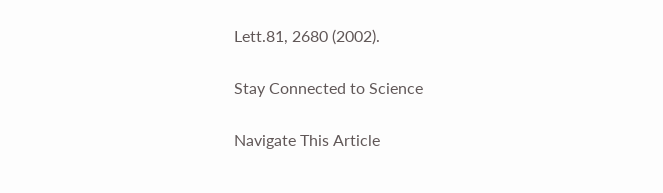Lett.81, 2680 (2002).

Stay Connected to Science

Navigate This Article